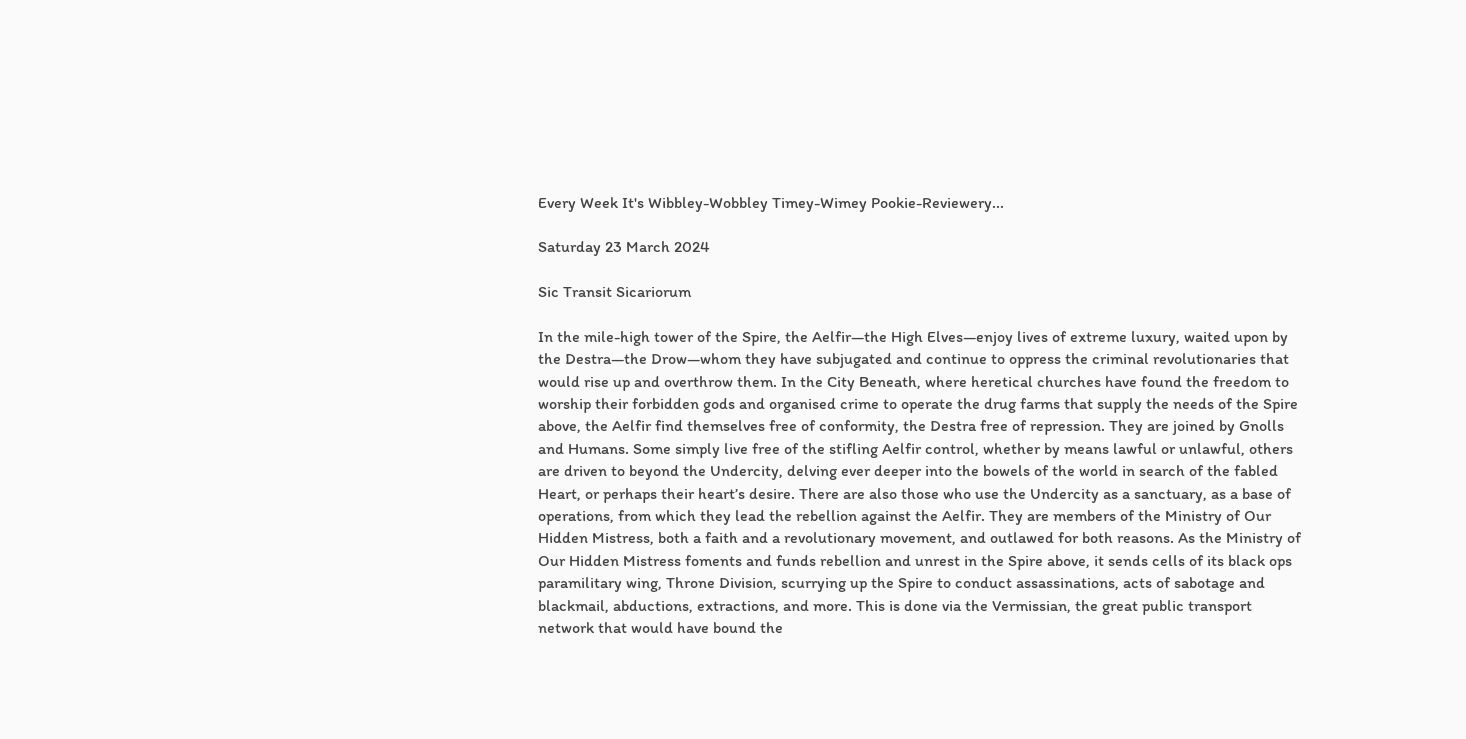Every Week It's Wibbley-Wobbley Timey-Wimey Pookie-Reviewery...

Saturday 23 March 2024

Sic Transit Sicariorum

In the mile-high tower of the Spire, the Aelfir—the High Elves—enjoy lives of extreme luxury, waited upon by the Destra—the Drow—whom they have subjugated and continue to oppress the criminal revolutionaries that would rise up and overthrow them. In the City Beneath, where heretical churches have found the freedom to worship their forbidden gods and organised crime to operate the drug farms that supply the needs of the Spire above, the Aelfir find themselves free of conformity, the Destra free of repression. They are joined by Gnolls and Humans. Some simply live free of the stifling Aelfir control, whether by means lawful or unlawful, others are driven to beyond the Undercity, delving ever deeper into the bowels of the world in search of the fabled Heart, or perhaps their heart’s desire. There are also those who use the Undercity as a sanctuary, as a base of operations, from which they lead the rebellion against the Aelfir. They are members of the Ministry of Our Hidden Mistress, both a faith and a revolutionary movement, and outlawed for both reasons. As the Ministry of Our Hidden Mistress foments and funds rebellion and unrest in the Spire above, it sends cells of its black ops paramilitary wing, Throne Division, scurrying up the Spire to conduct assassinations, acts of sabotage and blackmail, abductions, extractions, and more. This is done via the Vermissian, the great public transport network that would have bound the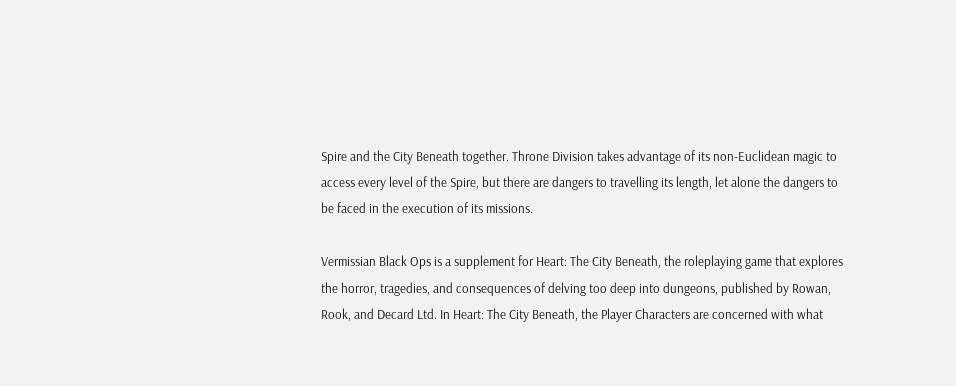Spire and the City Beneath together. Throne Division takes advantage of its non-Euclidean magic to access every level of the Spire, but there are dangers to travelling its length, let alone the dangers to be faced in the execution of its missions.

Vermissian Black Ops is a supplement for Heart: The City Beneath, the roleplaying game that explores the horror, tragedies, and consequences of delving too deep into dungeons, published by Rowan, Rook, and Decard Ltd. In Heart: The City Beneath, the Player Characters are concerned with what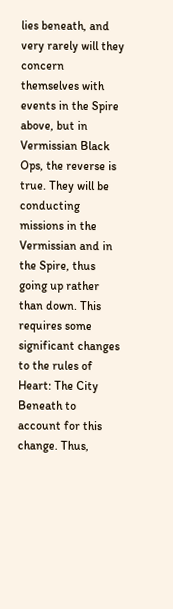lies beneath, and very rarely will they concern themselves with events in the Spire above, but in Vermissian Black Ops, the reverse is true. They will be conducting missions in the Vermissian and in the Spire, thus going up rather than down. This requires some significant changes to the rules of
Heart: The City Beneath to account for this change. Thus,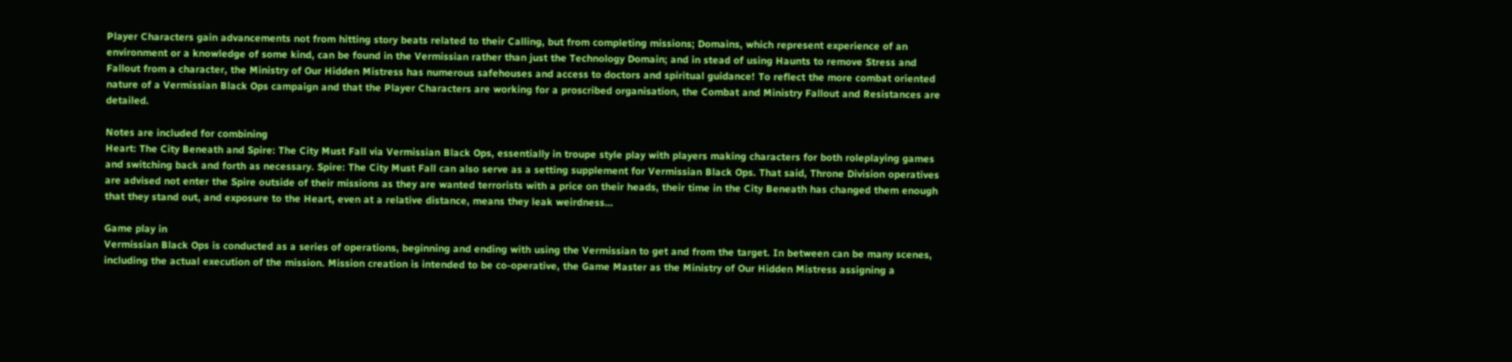Player Characters gain advancements not from hitting story beats related to their Calling, but from completing missions; Domains, which represent experience of an environment or a knowledge of some kind, can be found in the Vermissian rather than just the Technology Domain; and in stead of using Haunts to remove Stress and Fallout from a character, the Ministry of Our Hidden Mistress has numerous safehouses and access to doctors and spiritual guidance! To reflect the more combat oriented nature of a Vermissian Black Ops campaign and that the Player Characters are working for a proscribed organisation, the Combat and Ministry Fallout and Resistances are detailed.

Notes are included for combining
Heart: The City Beneath and Spire: The City Must Fall via Vermissian Black Ops, essentially in troupe style play with players making characters for both roleplaying games and switching back and forth as necessary. Spire: The City Must Fall can also serve as a setting supplement for Vermissian Black Ops. That said, Throne Division operatives are advised not enter the Spire outside of their missions as they are wanted terrorists with a price on their heads, their time in the City Beneath has changed them enough that they stand out, and exposure to the Heart, even at a relative distance, means they leak weirdness…

Game play in
Vermissian Black Ops is conducted as a series of operations, beginning and ending with using the Vermissian to get and from the target. In between can be many scenes, including the actual execution of the mission. Mission creation is intended to be co-operative, the Game Master as the Ministry of Our Hidden Mistress assigning a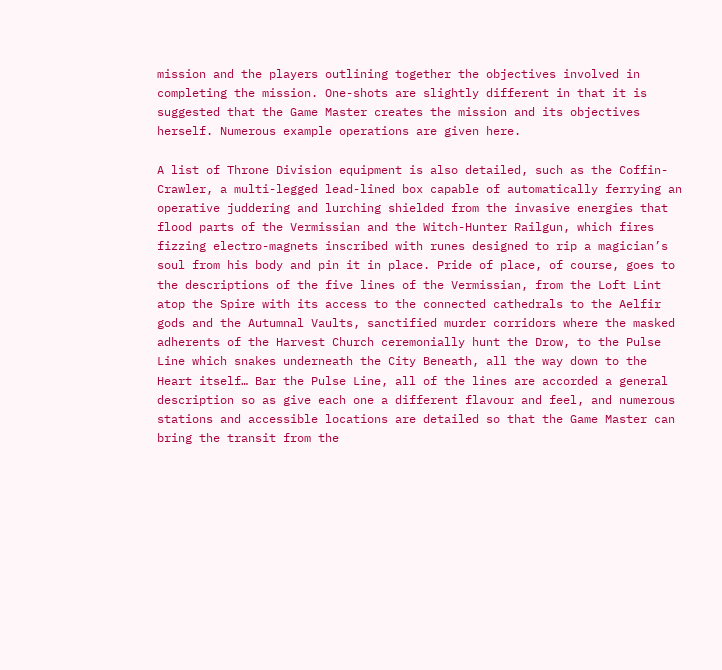mission and the players outlining together the objectives involved in completing the mission. One-shots are slightly different in that it is suggested that the Game Master creates the mission and its objectives herself. Numerous example operations are given here.

A list of Throne Division equipment is also detailed, such as the Coffin-Crawler, a multi-legged lead-lined box capable of automatically ferrying an operative juddering and lurching shielded from the invasive energies that flood parts of the Vermissian and the Witch-Hunter Railgun, which fires fizzing electro-magnets inscribed with runes designed to rip a magician’s soul from his body and pin it in place. Pride of place, of course, goes to the descriptions of the five lines of the Vermissian, from the Loft Lint atop the Spire with its access to the connected cathedrals to the Aelfir gods and the Autumnal Vaults, sanctified murder corridors where the masked adherents of the Harvest Church ceremonially hunt the Drow, to the Pulse Line which snakes underneath the City Beneath, all the way down to the Heart itself… Bar the Pulse Line, all of the lines are accorded a general description so as give each one a different flavour and feel, and numerous stations and accessible locations are detailed so that the Game Master can bring the transit from the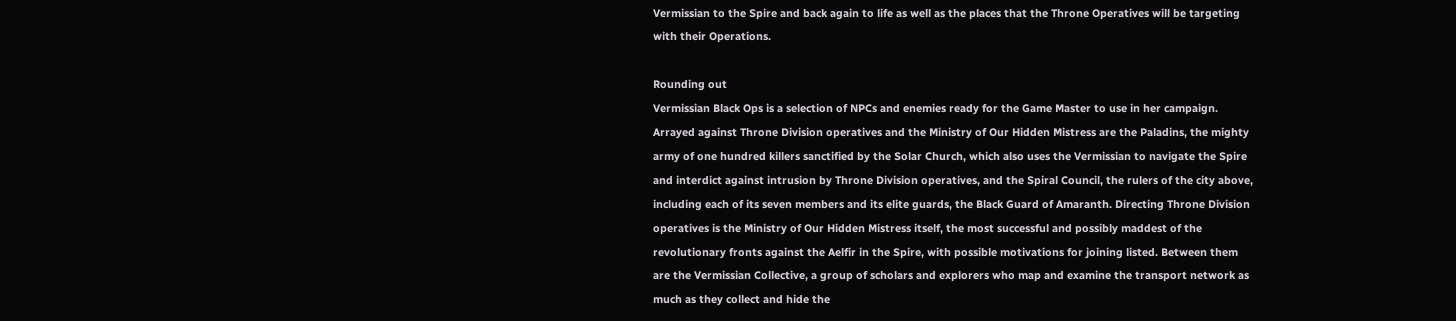Vermissian to the Spire and back again to life as well as the places that the Throne Operatives will be targeting with their Operations.

Rounding out
Vermissian Black Ops is a selection of NPCs and enemies ready for the Game Master to use in her campaign. Arrayed against Throne Division operatives and the Ministry of Our Hidden Mistress are the Paladins, the mighty army of one hundred killers sanctified by the Solar Church, which also uses the Vermissian to navigate the Spire and interdict against intrusion by Throne Division operatives, and the Spiral Council, the rulers of the city above, including each of its seven members and its elite guards, the Black Guard of Amaranth. Directing Throne Division operatives is the Ministry of Our Hidden Mistress itself, the most successful and possibly maddest of the revolutionary fronts against the Aelfir in the Spire, with possible motivations for joining listed. Between them are the Vermissian Collective, a group of scholars and explorers who map and examine the transport network as much as they collect and hide the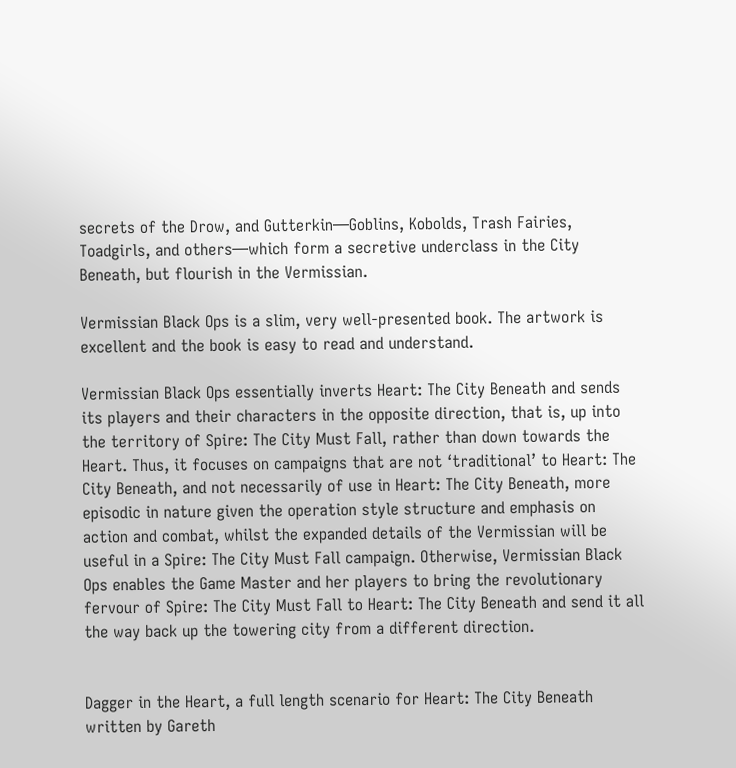secrets of the Drow, and Gutterkin—Goblins, Kobolds, Trash Fairies, Toadgirls, and others—which form a secretive underclass in the City Beneath, but flourish in the Vermissian.

Vermissian Black Ops is a slim, very well-presented book. The artwork is excellent and the book is easy to read and understand.

Vermissian Black Ops essentially inverts Heart: The City Beneath and sends its players and their characters in the opposite direction, that is, up into the territory of Spire: The City Must Fall, rather than down towards the Heart. Thus, it focuses on campaigns that are not ‘traditional’ to Heart: The City Beneath, and not necessarily of use in Heart: The City Beneath, more episodic in nature given the operation style structure and emphasis on action and combat, whilst the expanded details of the Vermissian will be useful in a Spire: The City Must Fall campaign. Otherwise, Vermissian Black Ops enables the Game Master and her players to bring the revolutionary fervour of Spire: The City Must Fall to Heart: The City Beneath and send it all the way back up the towering city from a different direction.


Dagger in the Heart, a full length scenario for Heart: The City Beneath written by Gareth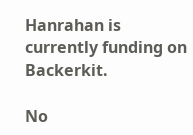Hanrahan is currently funding on Backerkit.

No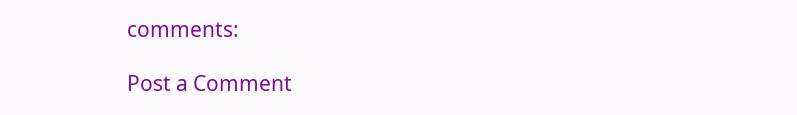comments:

Post a Comment